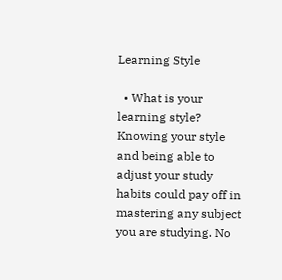Learning Style

  • What is your learning style? Knowing your style and being able to adjust your study habits could pay off in mastering any subject you are studying. No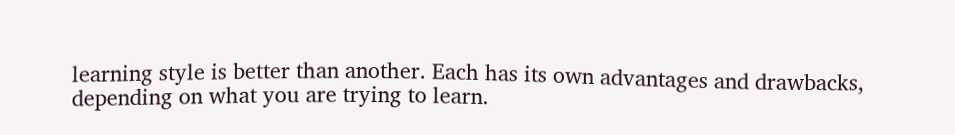learning style is better than another. Each has its own advantages and drawbacks, depending on what you are trying to learn.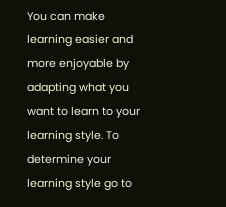You can make learning easier and more enjoyable by adapting what you want to learn to your learning style. To determine your learning style go to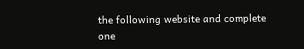the following website and complete one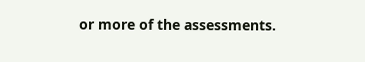or more of the assessments.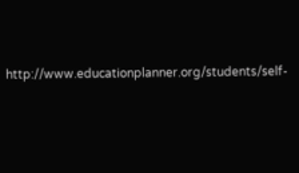http://www.educationplanner.org/students/self-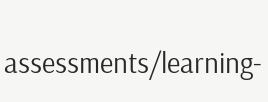assessments/learning-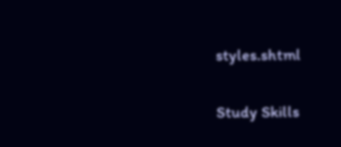styles.shtml

Study Skills